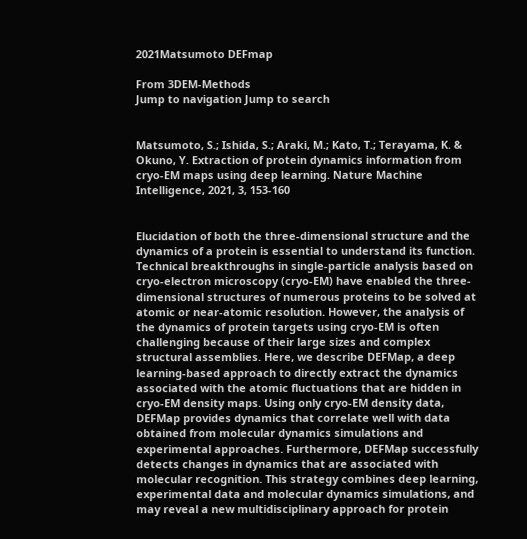2021Matsumoto DEFmap

From 3DEM-Methods
Jump to navigation Jump to search


Matsumoto, S.; Ishida, S.; Araki, M.; Kato, T.; Terayama, K. & Okuno, Y. Extraction of protein dynamics information from cryo-EM maps using deep learning. Nature Machine Intelligence, 2021, 3, 153-160


Elucidation of both the three-dimensional structure and the dynamics of a protein is essential to understand its function. Technical breakthroughs in single-particle analysis based on cryo-electron microscopy (cryo-EM) have enabled the three-dimensional structures of numerous proteins to be solved at atomic or near-atomic resolution. However, the analysis of the dynamics of protein targets using cryo-EM is often challenging because of their large sizes and complex structural assemblies. Here, we describe DEFMap, a deep learning-based approach to directly extract the dynamics associated with the atomic fluctuations that are hidden in cryo-EM density maps. Using only cryo-EM density data, DEFMap provides dynamics that correlate well with data obtained from molecular dynamics simulations and experimental approaches. Furthermore, DEFMap successfully detects changes in dynamics that are associated with molecular recognition. This strategy combines deep learning, experimental data and molecular dynamics simulations, and may reveal a new multidisciplinary approach for protein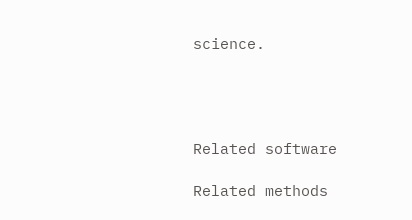science.




Related software

Related methods